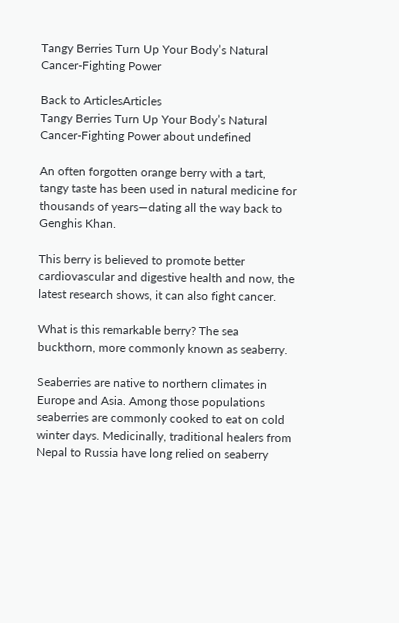Tangy Berries Turn Up Your Body’s Natural Cancer-Fighting Power

Back to ArticlesArticles
Tangy Berries Turn Up Your Body’s Natural Cancer-Fighting Power about undefined

An often forgotten orange berry with a tart, tangy taste has been used in natural medicine for thousands of years—dating all the way back to Genghis Khan.

This berry is believed to promote better cardiovascular and digestive health and now, the latest research shows, it can also fight cancer.

What is this remarkable berry? The sea buckthorn, more commonly known as seaberry.

Seaberries are native to northern climates in Europe and Asia. Among those populations seaberries are commonly cooked to eat on cold winter days. Medicinally, traditional healers from Nepal to Russia have long relied on seaberry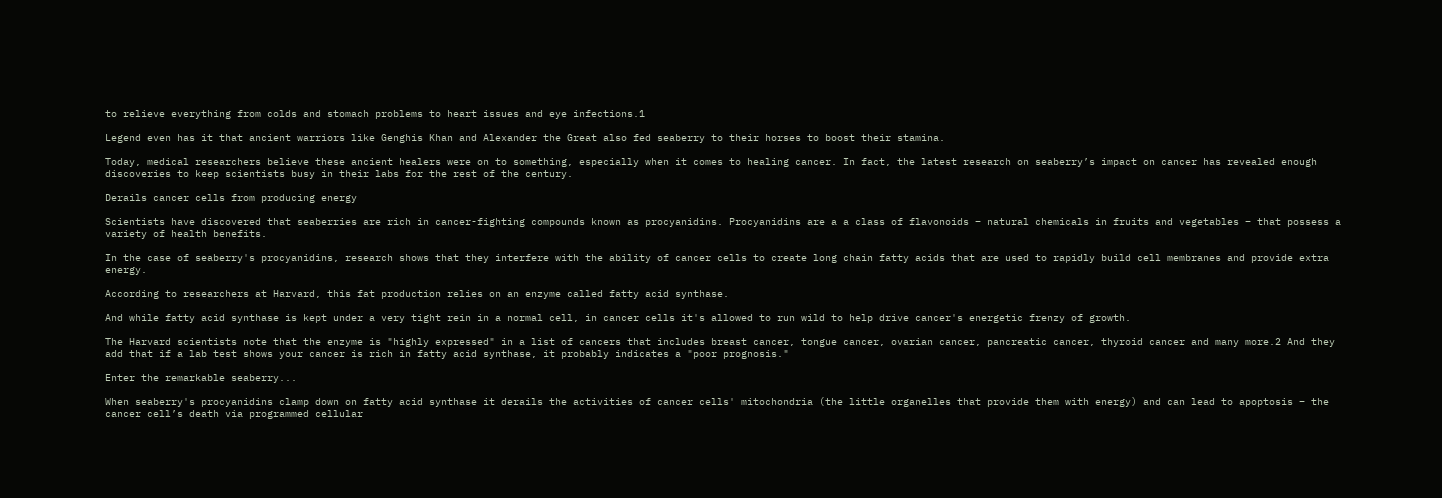to relieve everything from colds and stomach problems to heart issues and eye infections.1

Legend even has it that ancient warriors like Genghis Khan and Alexander the Great also fed seaberry to their horses to boost their stamina.

Today, medical researchers believe these ancient healers were on to something, especially when it comes to healing cancer. In fact, the latest research on seaberry’s impact on cancer has revealed enough discoveries to keep scientists busy in their labs for the rest of the century.

Derails cancer cells from producing energy

Scientists have discovered that seaberries are rich in cancer-fighting compounds known as procyanidins. Procyanidins are a a class of flavonoids – natural chemicals in fruits and vegetables – that possess a variety of health benefits.

In the case of seaberry's procyanidins, research shows that they interfere with the ability of cancer cells to create long chain fatty acids that are used to rapidly build cell membranes and provide extra energy.

According to researchers at Harvard, this fat production relies on an enzyme called fatty acid synthase.

And while fatty acid synthase is kept under a very tight rein in a normal cell, in cancer cells it's allowed to run wild to help drive cancer's energetic frenzy of growth.

The Harvard scientists note that the enzyme is "highly expressed" in a list of cancers that includes breast cancer, tongue cancer, ovarian cancer, pancreatic cancer, thyroid cancer and many more.2 And they add that if a lab test shows your cancer is rich in fatty acid synthase, it probably indicates a "poor prognosis."

Enter the remarkable seaberry...

When seaberry's procyanidins clamp down on fatty acid synthase it derails the activities of cancer cells' mitochondria (the little organelles that provide them with energy) and can lead to apoptosis – the cancer cell’s death via programmed cellular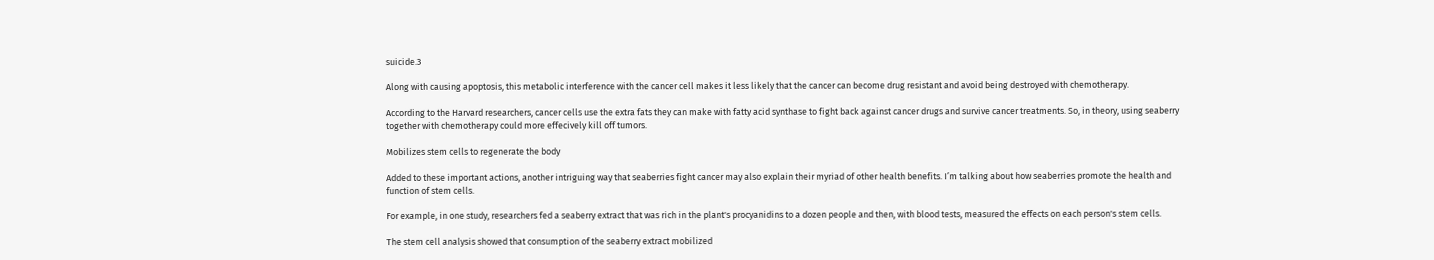suicide.3

Along with causing apoptosis, this metabolic interference with the cancer cell makes it less likely that the cancer can become drug resistant and avoid being destroyed with chemotherapy.

According to the Harvard researchers, cancer cells use the extra fats they can make with fatty acid synthase to fight back against cancer drugs and survive cancer treatments. So, in theory, using seaberry together with chemotherapy could more effecively kill off tumors.

Mobilizes stem cells to regenerate the body

Added to these important actions, another intriguing way that seaberries fight cancer may also explain their myriad of other health benefits. I’m talking about how seaberries promote the health and function of stem cells.

For example, in one study, researchers fed a seaberry extract that was rich in the plant's procyanidins to a dozen people and then, with blood tests, measured the effects on each person's stem cells.

The stem cell analysis showed that consumption of the seaberry extract mobilized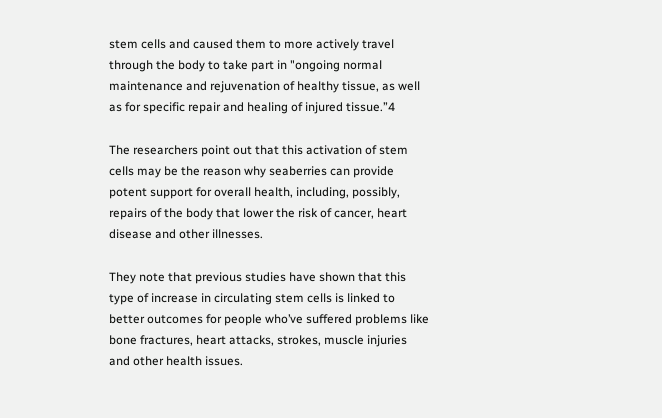stem cells and caused them to more actively travel through the body to take part in "ongoing normal maintenance and rejuvenation of healthy tissue, as well as for specific repair and healing of injured tissue.”4

The researchers point out that this activation of stem cells may be the reason why seaberries can provide potent support for overall health, including, possibly, repairs of the body that lower the risk of cancer, heart disease and other illnesses.

They note that previous studies have shown that this type of increase in circulating stem cells is linked to better outcomes for people who’ve suffered problems like bone fractures, heart attacks, strokes, muscle injuries and other health issues.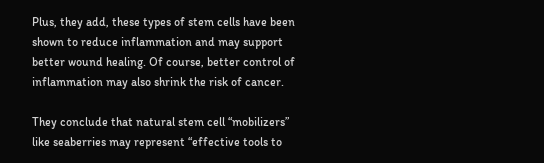Plus, they add, these types of stem cells have been shown to reduce inflammation and may support better wound healing. Of course, better control of inflammation may also shrink the risk of cancer.

They conclude that natural stem cell “mobilizers” like seaberries may represent “effective tools to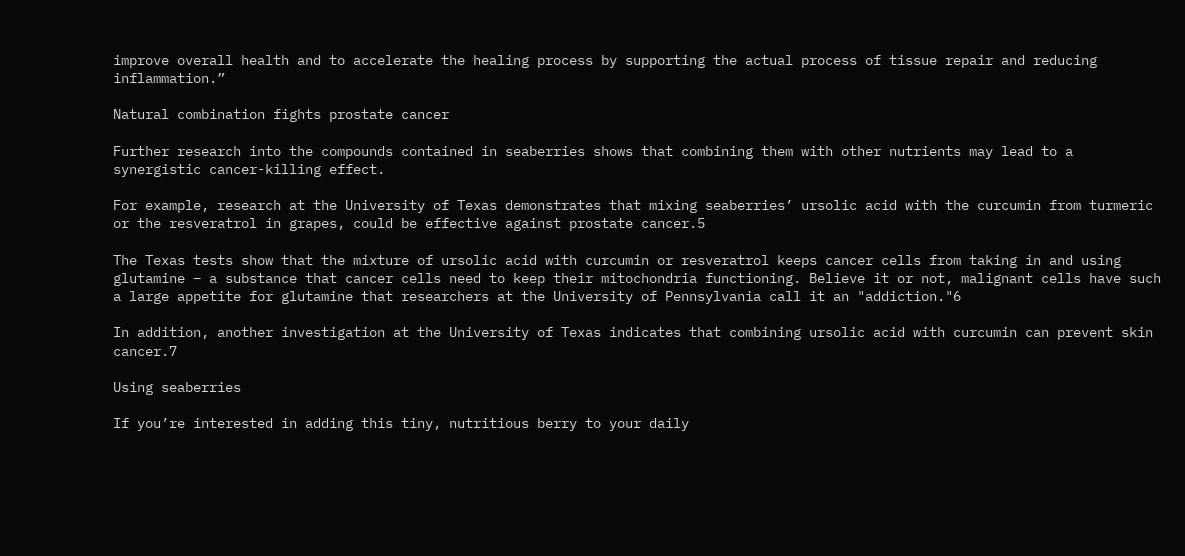improve overall health and to accelerate the healing process by supporting the actual process of tissue repair and reducing inflammation.”

Natural combination fights prostate cancer

Further research into the compounds contained in seaberries shows that combining them with other nutrients may lead to a synergistic cancer-killing effect.

For example, research at the University of Texas demonstrates that mixing seaberries’ ursolic acid with the curcumin from turmeric or the resveratrol in grapes, could be effective against prostate cancer.5

The Texas tests show that the mixture of ursolic acid with curcumin or resveratrol keeps cancer cells from taking in and using glutamine – a substance that cancer cells need to keep their mitochondria functioning. Believe it or not, malignant cells have such a large appetite for glutamine that researchers at the University of Pennsylvania call it an "addiction."6

In addition, another investigation at the University of Texas indicates that combining ursolic acid with curcumin can prevent skin cancer.7

Using seaberries

If you’re interested in adding this tiny, nutritious berry to your daily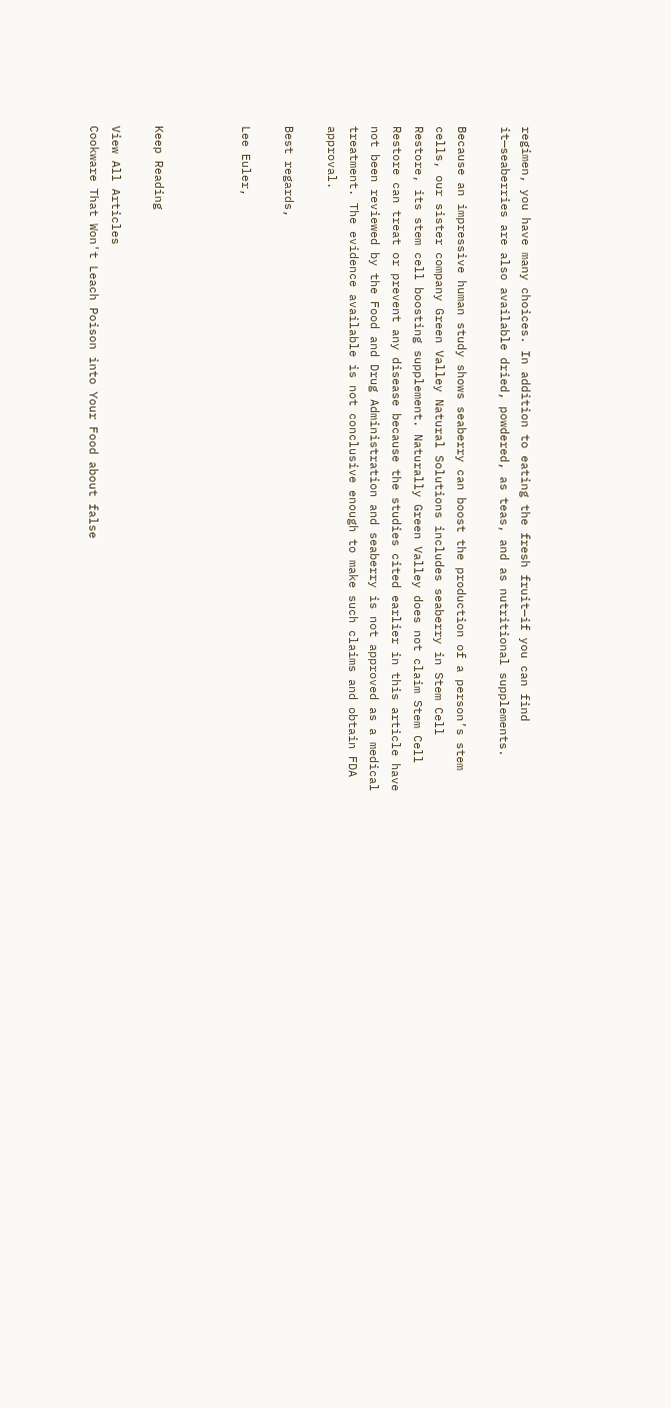regimen, you have many choices. In addition to eating the fresh fruit—if you can find it—seaberries are also available dried, powdered, as teas, and as nutritional supplements.

Because an impressive human study shows seaberry can boost the production of a person’s stem cells, our sister company Green Valley Natural Solutions includes seaberry in Stem Cell Restore, its stem cell boosting supplement. Naturally Green Valley does not claim Stem Cell Restore can treat or prevent any disease because the studies cited earlier in this article have not been reviewed by the Food and Drug Administration and seaberry is not approved as a medical treatment. The evidence available is not conclusive enough to make such claims and obtain FDA approval.

Best regards,

Lee Euler,



Keep Reading

View All Articles
Cookware That Won't Leach Poison into Your Food about false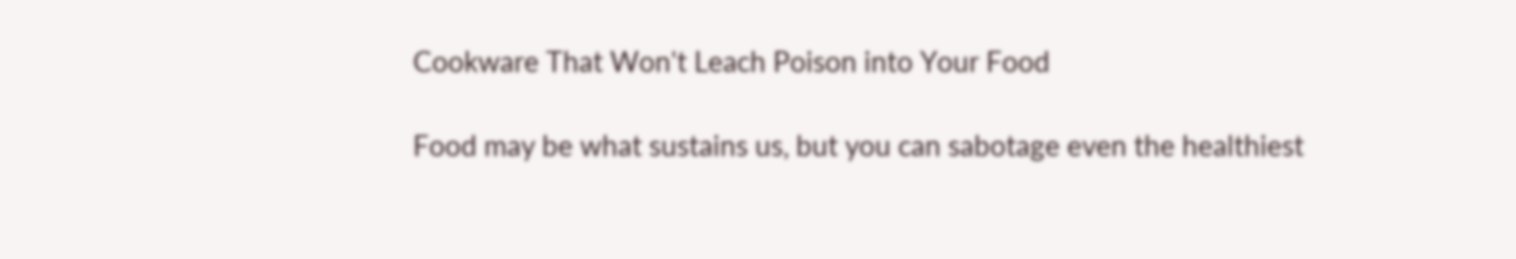Cookware That Won't Leach Poison into Your Food

Food may be what sustains us, but you can sabotage even the healthiest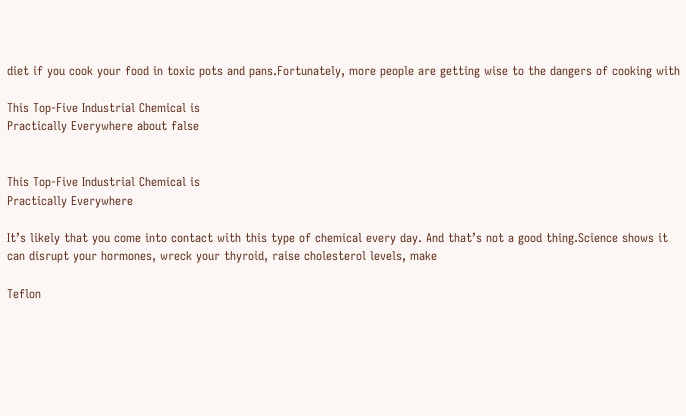diet if you cook your food in toxic pots and pans.Fortunately, more people are getting wise to the dangers of cooking with

This Top-Five Industrial Chemical is
Practically Everywhere about false


This Top-Five Industrial Chemical is
Practically Everywhere

It’s likely that you come into contact with this type of chemical every day. And that’s not a good thing.Science shows it can disrupt your hormones, wreck your thyroid, raise cholesterol levels, make

Teflon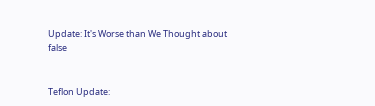Update: It's Worse than We Thought about false


Teflon Update: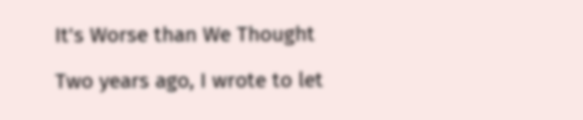It's Worse than We Thought

Two years ago, I wrote to let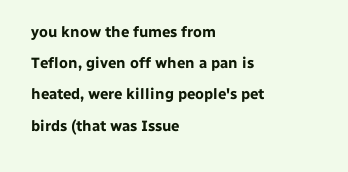you know the fumes from Teflon, given off when a pan is heated, were killing people's pet birds (that was Issue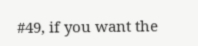#49, if you want the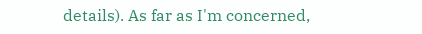details). As far as I'm concerned,